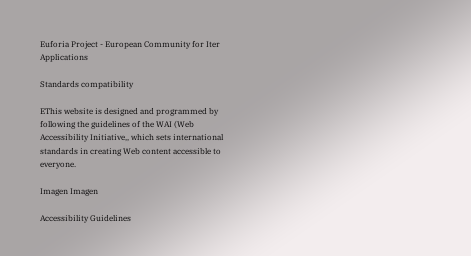Euforia Project - European Community for Iter Applications

Standards compatibility

EThis website is designed and programmed by following the guidelines of the WAI (Web Accessibility Initiative,, which sets international standards in creating Web content accessible to everyone.

Imagen Imagen

Accessibility Guidelines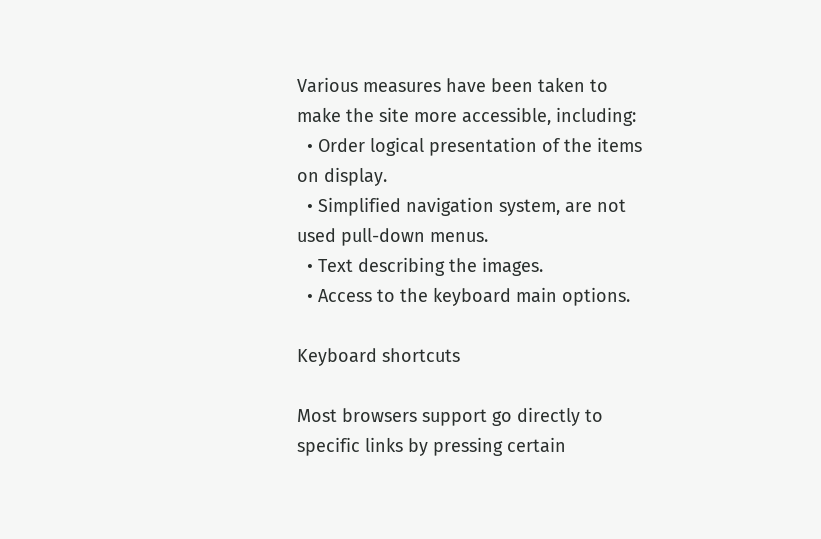Various measures have been taken to make the site more accessible, including:
  • Order logical presentation of the items on display.
  • Simplified navigation system, are not used pull-down menus.
  • Text describing the images.
  • Access to the keyboard main options.

Keyboard shortcuts

Most browsers support go directly to specific links by pressing certain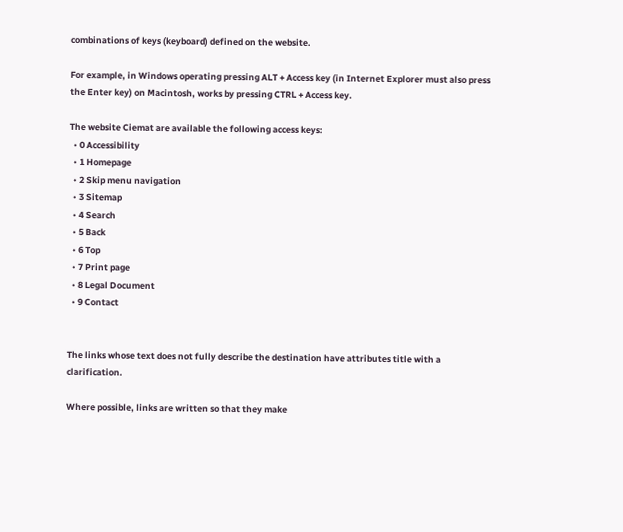combinations of keys (keyboard) defined on the website.

For example, in Windows operating pressing ALT + Access key (in Internet Explorer must also press the Enter key) on Macintosh, works by pressing CTRL + Access key.

The website Ciemat are available the following access keys:
  • 0 Accessibility
  • 1 Homepage
  • 2 Skip menu navigation
  • 3 Sitemap
  • 4 Search
  • 5 Back
  • 6 Top
  • 7 Print page
  • 8 Legal Document
  • 9 Contact


The links whose text does not fully describe the destination have attributes title with a clarification.

Where possible, links are written so that they make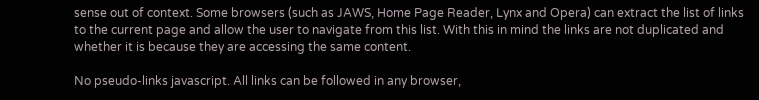sense out of context. Some browsers (such as JAWS, Home Page Reader, Lynx and Opera) can extract the list of links to the current page and allow the user to navigate from this list. With this in mind the links are not duplicated and whether it is because they are accessing the same content.

No pseudo-links javascript. All links can be followed in any browser,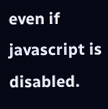even if javascript is disabled.